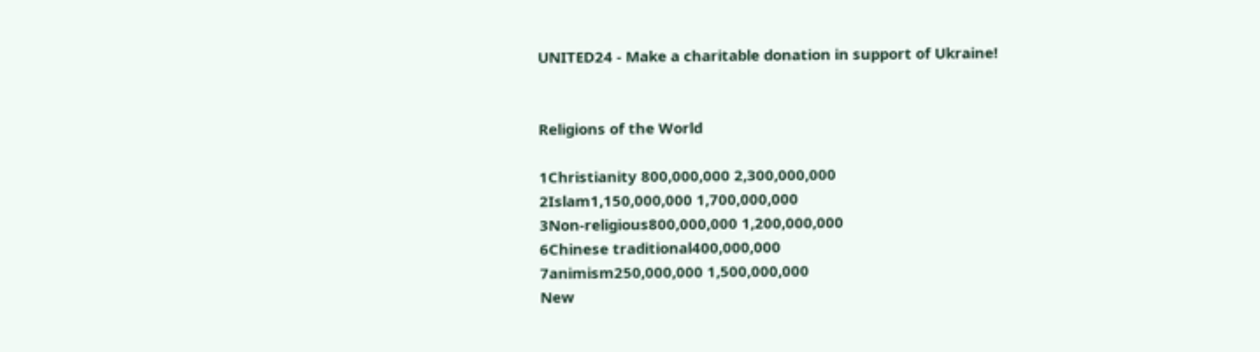UNITED24 - Make a charitable donation in support of Ukraine!


Religions of the World

1Christianity 800,000,000 2,300,000,000
2Islam1,150,000,000 1,700,000,000
3Non-religious800,000,000 1,200,000,000
6Chinese traditional400,000,000
7animism250,000,000 1,500,000,000
New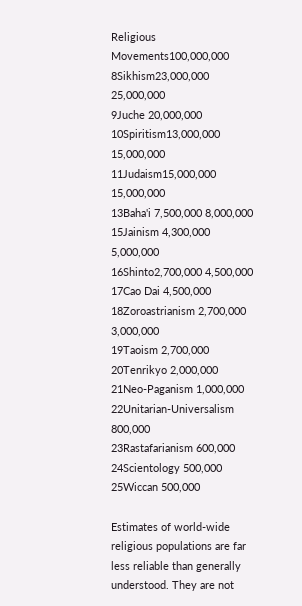Religious Movements100,000,000
8Sikhism23,000,000 25,000,000
9Juche 20,000,000
10Spiritism13,000,000 15,000,000
11Judaism15,000,000 15,000,000
13Baha'i 7,500,000 8,000,000
15Jainism 4,300,000 5,000,000
16Shinto2,700,000 4,500,000
17Cao Dai 4,500,000
18Zoroastrianism 2,700,000 3,000,000
19Taoism 2,700,000
20Tenrikyo 2,000,000
21Neo-Paganism 1,000,000
22Unitarian-Universalism 800,000
23Rastafarianism 600,000
24Scientology 500,000
25Wiccan 500,000

Estimates of world-wide religious populations are far less reliable than generally understood. They are not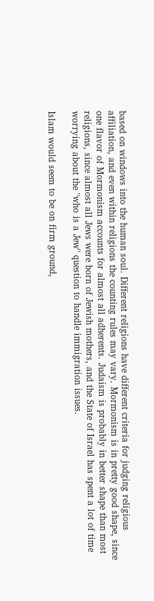based on windows into the human soul. Different religions have different criteria for judging religious affiliation, and even within religions the counting rules may vary. Mormonism is in pretty good shape, since one flavor of Mormonism accounts for almost all adherents. Judaism is probably in better shape than most religions, since almost all Jews were born of Jewish mothers, and the State of Israel has spent a lot of time worrying about the "who is a Jew" question to handle immigration issues.

Islam would seem to be on firm ground,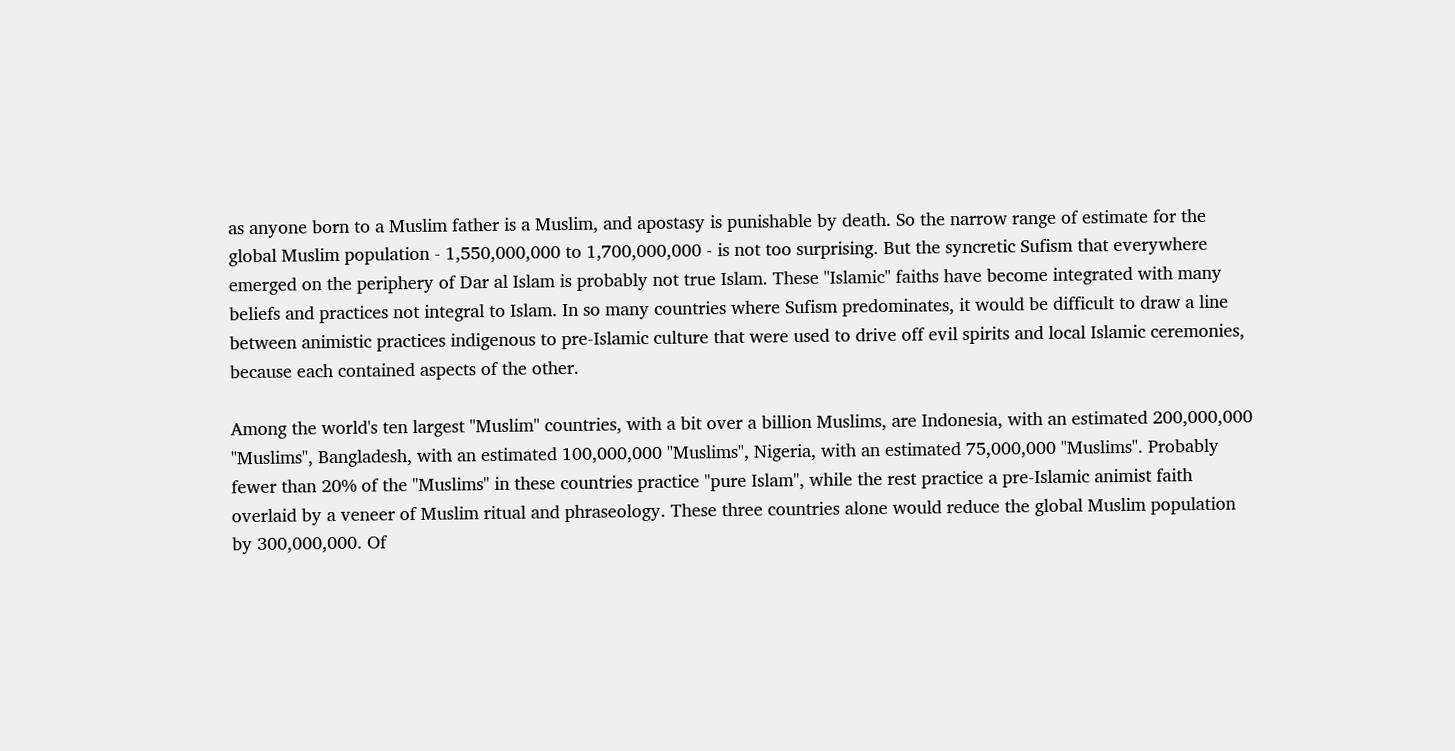as anyone born to a Muslim father is a Muslim, and apostasy is punishable by death. So the narrow range of estimate for the global Muslim population - 1,550,000,000 to 1,700,000,000 - is not too surprising. But the syncretic Sufism that everywhere emerged on the periphery of Dar al Islam is probably not true Islam. These "Islamic" faiths have become integrated with many beliefs and practices not integral to Islam. In so many countries where Sufism predominates, it would be difficult to draw a line between animistic practices indigenous to pre-Islamic culture that were used to drive off evil spirits and local Islamic ceremonies, because each contained aspects of the other.

Among the world's ten largest "Muslim" countries, with a bit over a billion Muslims, are Indonesia, with an estimated 200,000,000 "Muslims", Bangladesh, with an estimated 100,000,000 "Muslims", Nigeria, with an estimated 75,000,000 "Muslims". Probably fewer than 20% of the "Muslims" in these countries practice "pure Islam", while the rest practice a pre-Islamic animist faith overlaid by a veneer of Muslim ritual and phraseology. These three countries alone would reduce the global Muslim population by 300,000,000. Of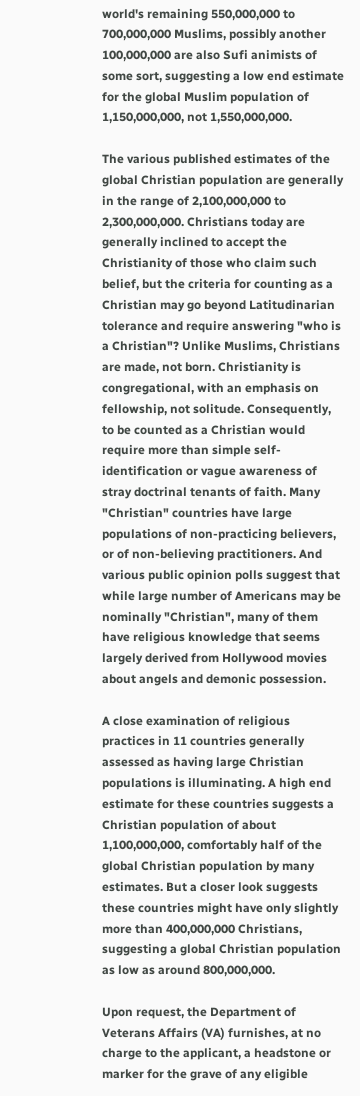world's remaining 550,000,000 to 700,000,000 Muslims, possibly another 100,000,000 are also Sufi animists of some sort, suggesting a low end estimate for the global Muslim population of 1,150,000,000, not 1,550,000,000.

The various published estimates of the global Christian population are generally in the range of 2,100,000,000 to 2,300,000,000. Christians today are generally inclined to accept the Christianity of those who claim such belief, but the criteria for counting as a Christian may go beyond Latitudinarian tolerance and require answering "who is a Christian"? Unlike Muslims, Christians are made, not born. Christianity is congregational, with an emphasis on fellowship, not solitude. Consequently, to be counted as a Christian would require more than simple self-identification or vague awareness of stray doctrinal tenants of faith. Many "Christian" countries have large populations of non-practicing believers, or of non-believing practitioners. And various public opinion polls suggest that while large number of Americans may be nominally "Christian", many of them have religious knowledge that seems largely derived from Hollywood movies about angels and demonic possession.

A close examination of religious practices in 11 countries generally assessed as having large Christian populations is illuminating. A high end estimate for these countries suggests a Christian population of about 1,100,000,000, comfortably half of the global Christian population by many estimates. But a closer look suggests these countries might have only slightly more than 400,000,000 Christians, suggesting a global Christian population as low as around 800,000,000.

Upon request, the Department of Veterans Affairs (VA) furnishes, at no charge to the applicant, a headstone or marker for the grave of any eligible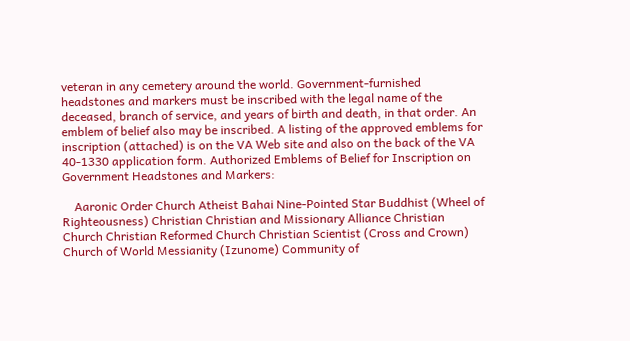veteran in any cemetery around the world. Government-furnished headstones and markers must be inscribed with the legal name of the deceased, branch of service, and years of birth and death, in that order. An emblem of belief also may be inscribed. A listing of the approved emblems for inscription (attached) is on the VA Web site and also on the back of the VA 40-1330 application form. Authorized Emblems of Belief for Inscription on Government Headstones and Markers:

    Aaronic Order Church Atheist Bahai Nine-Pointed Star Buddhist (Wheel of Righteousness) Christian Christian and Missionary Alliance Christian Church Christian Reformed Church Christian Scientist (Cross and Crown) Church of World Messianity (Izunome) Community of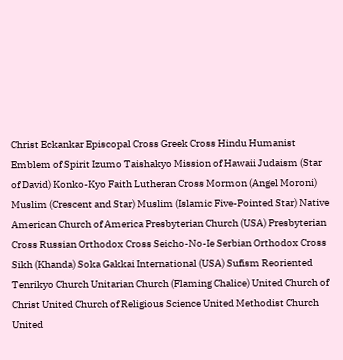Christ Eckankar Episcopal Cross Greek Cross Hindu Humanist Emblem of Spirit Izumo Taishakyo Mission of Hawaii Judaism (Star of David) Konko-Kyo Faith Lutheran Cross Mormon (Angel Moroni) Muslim (Crescent and Star) Muslim (Islamic Five-Pointed Star) Native American Church of America Presbyterian Church (USA) Presbyterian Cross Russian Orthodox Cross Seicho-No-Ie Serbian Orthodox Cross Sikh (Khanda) Soka Gakkai International (USA) Sufism Reoriented Tenrikyo Church Unitarian Church (Flaming Chalice) United Church of Christ United Church of Religious Science United Methodist Church United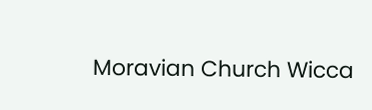Moravian Church Wicca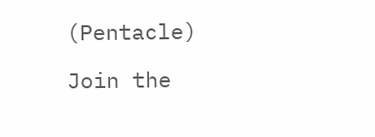(Pentacle)

Join the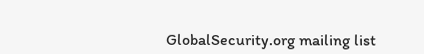GlobalSecurity.org mailing list